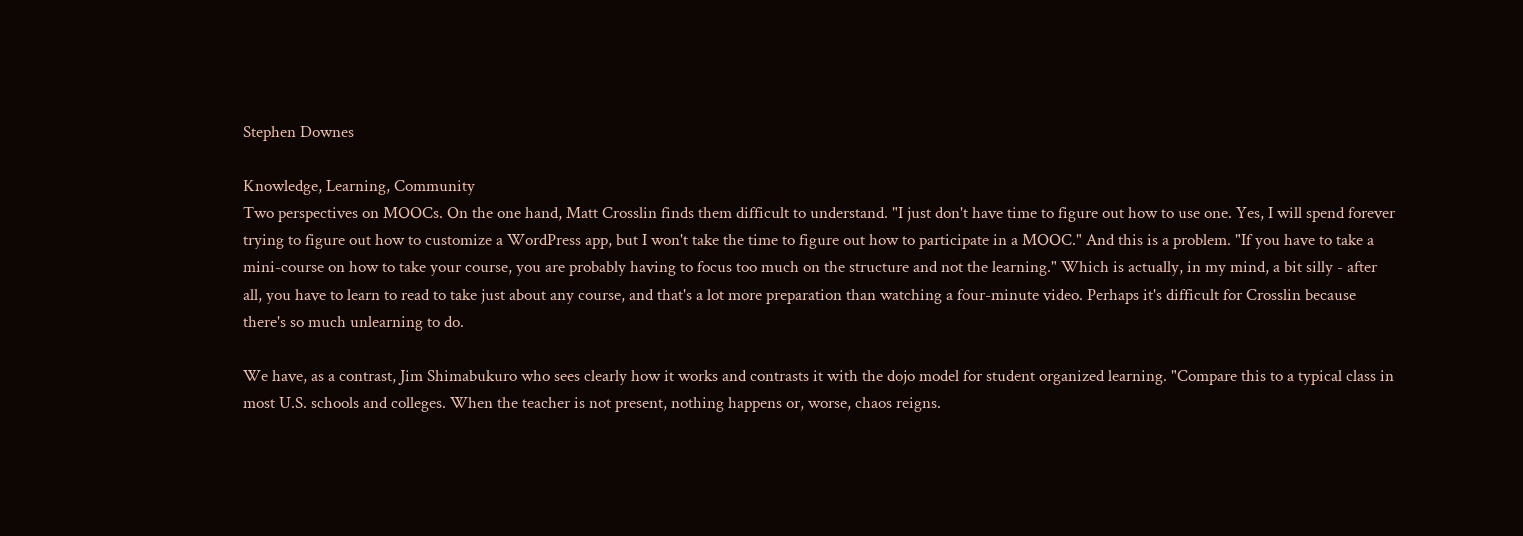Stephen Downes

Knowledge, Learning, Community
Two perspectives on MOOCs. On the one hand, Matt Crosslin finds them difficult to understand. "I just don't have time to figure out how to use one. Yes, I will spend forever trying to figure out how to customize a WordPress app, but I won't take the time to figure out how to participate in a MOOC." And this is a problem. "If you have to take a mini-course on how to take your course, you are probably having to focus too much on the structure and not the learning." Which is actually, in my mind, a bit silly - after all, you have to learn to read to take just about any course, and that's a lot more preparation than watching a four-minute video. Perhaps it's difficult for Crosslin because there's so much unlearning to do.

We have, as a contrast, Jim Shimabukuro who sees clearly how it works and contrasts it with the dojo model for student organized learning. "Compare this to a typical class in most U.S. schools and colleges. When the teacher is not present, nothing happens or, worse, chaos reigns.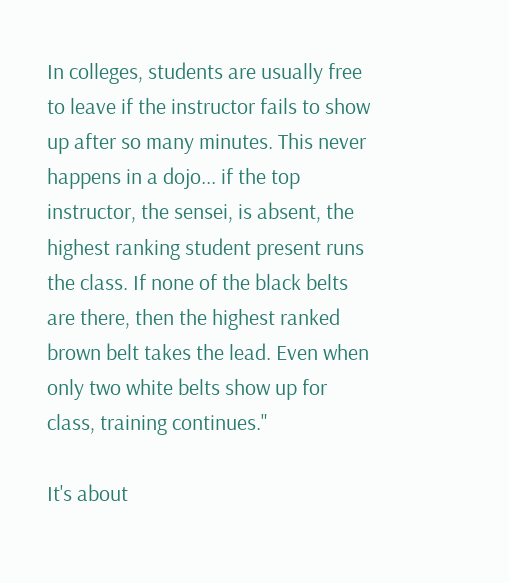In colleges, students are usually free to leave if the instructor fails to show up after so many minutes. This never happens in a dojo... if the top instructor, the sensei, is absent, the highest ranking student present runs the class. If none of the black belts are there, then the highest ranked brown belt takes the lead. Even when only two white belts show up for class, training continues."

It's about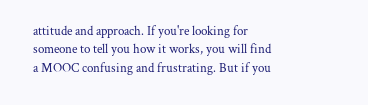attitude and approach. If you're looking for someone to tell you how it works, you will find a MOOC confusing and frustrating. But if you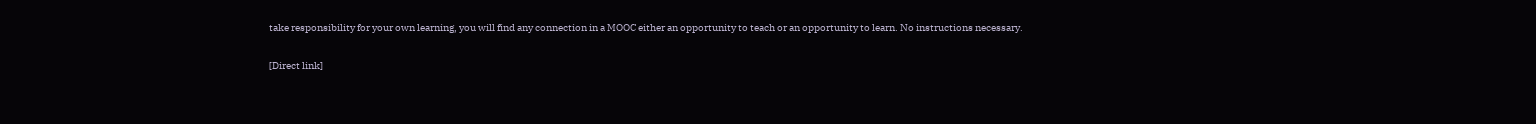take responsibility for your own learning, you will find any connection in a MOOC either an opportunity to teach or an opportunity to learn. No instructions necessary.

[Direct link]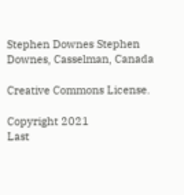Stephen Downes Stephen Downes, Casselman, Canada

Creative Commons License.

Copyright 2021
Last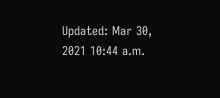Updated: Mar 30, 2021 10:44 a.m.